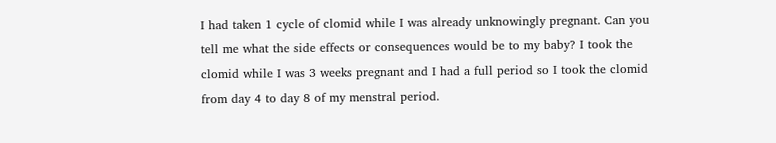I had taken 1 cycle of clomid while I was already unknowingly pregnant. Can you tell me what the side effects or consequences would be to my baby? I took the clomid while I was 3 weeks pregnant and I had a full period so I took the clomid from day 4 to day 8 of my menstral period.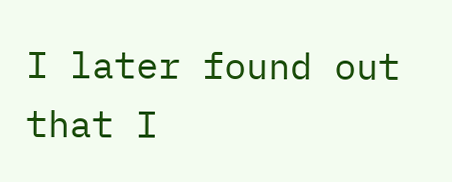I later found out that I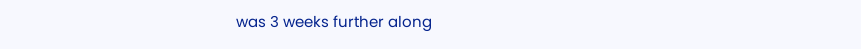was 3 weeks further along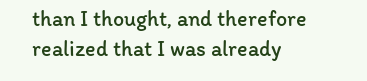than I thought, and therefore realized that I was already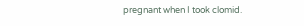pregnant when I took clomid.